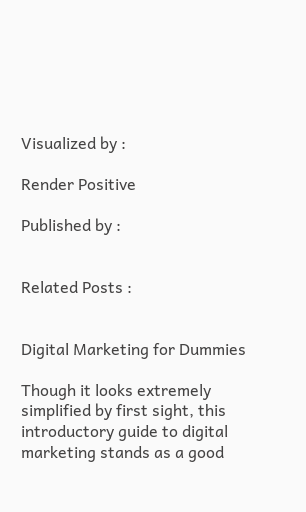Visualized by :

Render Positive

Published by :


Related Posts :


Digital Marketing for Dummies

Though it looks extremely simplified by first sight, this introductory guide to digital marketing stands as a good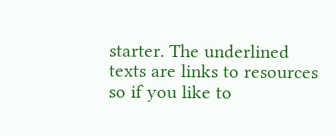starter. The underlined texts are links to resources so if you like to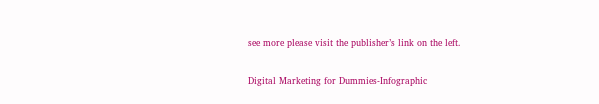see more please visit the publisher’s link on the left.

Digital Marketing for Dummies-Infographic